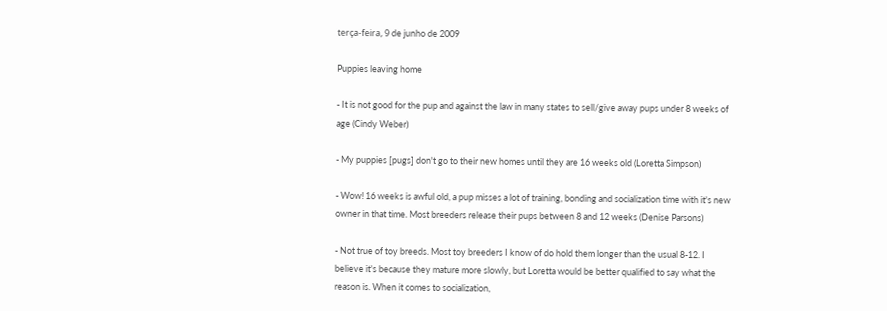terça-feira, 9 de junho de 2009

Puppies leaving home

- It is not good for the pup and against the law in many states to sell/give away pups under 8 weeks of age (Cindy Weber)

- My puppies [pugs] don't go to their new homes until they are 16 weeks old (Loretta Simpson)

- Wow! 16 weeks is awful old, a pup misses a lot of training, bonding and socialization time with it's new owner in that time. Most breeders release their pups between 8 and 12 weeks (Denise Parsons)

- Not true of toy breeds. Most toy breeders I know of do hold them longer than the usual 8-12. I believe it's because they mature more slowly, but Loretta would be better qualified to say what the reason is. When it comes to socialization,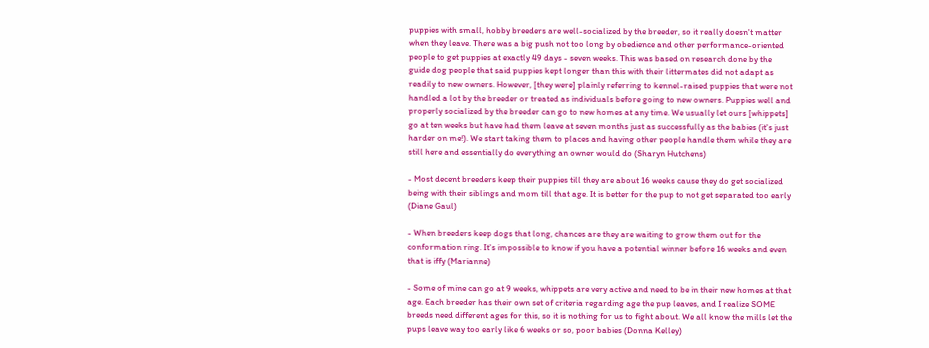puppies with small, hobby breeders are well-socialized by the breeder, so it really doesn't matter when they leave. There was a big push not too long by obedience and other performance-oriented people to get puppies at exactly 49 days - seven weeks. This was based on research done by the guide dog people that said puppies kept longer than this with their littermates did not adapt as readily to new owners. However, [they were] plainly referring to kennel-raised puppies that were not handled a lot by the breeder or treated as individuals before going to new owners. Puppies well and properly socialized by the breeder can go to new homes at any time. We usually let ours [whippets] go at ten weeks but have had them leave at seven months just as successfully as the babies (it's just harder on me!). We start taking them to places and having other people handle them while they are still here and essentially do everything an owner would do (Sharyn Hutchens)

- Most decent breeders keep their puppies till they are about 16 weeks cause they do get socialized being with their siblings and mom till that age. It is better for the pup to not get separated too early (Diane Gaul)

- When breeders keep dogs that long, chances are they are waiting to grow them out for the conformation ring. It's impossible to know if you have a potential winner before 16 weeks and even that is iffy (Marianne)

- Some of mine can go at 9 weeks, whippets are very active and need to be in their new homes at that age. Each breeder has their own set of criteria regarding age the pup leaves, and I realize SOME breeds need different ages for this, so it is nothing for us to fight about. We all know the mills let the pups leave way too early like 6 weeks or so, poor babies (Donna Kelley)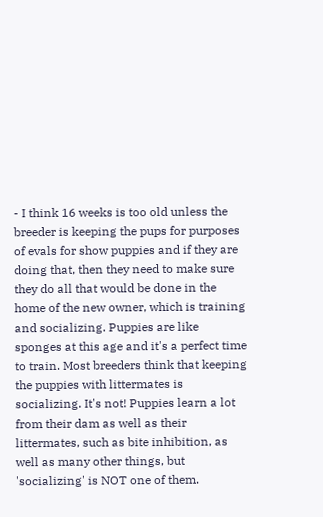- I think 16 weeks is too old unless the breeder is keeping the pups for purposes of evals for show puppies and if they are doing that, then they need to make sure they do all that would be done in the home of the new owner, which is training and socializing. Puppies are like sponges at this age and it's a perfect time to train. Most breeders think that keeping the puppies with littermates is socializing. It's not! Puppies learn a lot from their dam as well as their littermates, such as bite inhibition, as well as many other things, but 'socializing' is NOT one of them.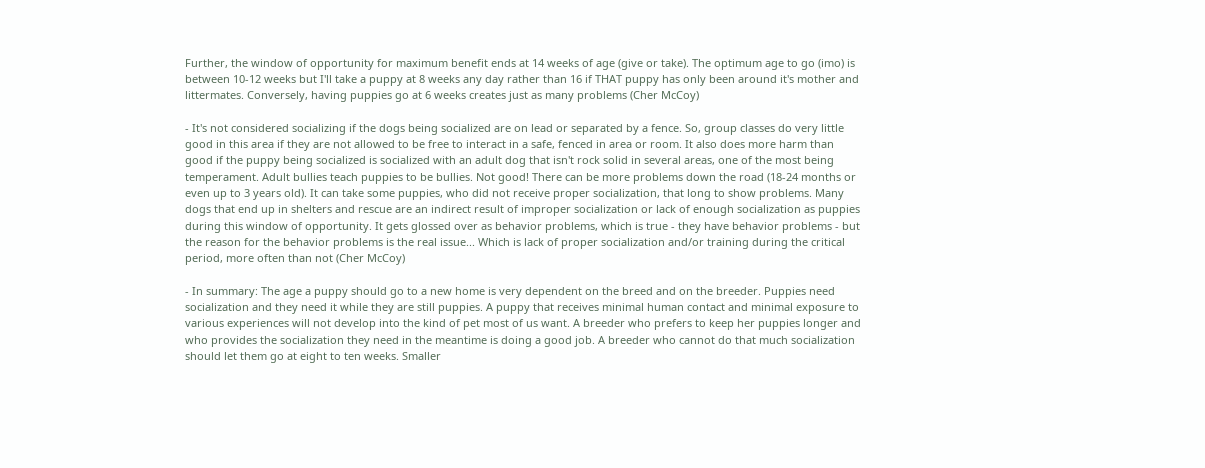Further, the window of opportunity for maximum benefit ends at 14 weeks of age (give or take). The optimum age to go (imo) is between 10-12 weeks but I'll take a puppy at 8 weeks any day rather than 16 if THAT puppy has only been around it's mother and littermates. Conversely, having puppies go at 6 weeks creates just as many problems (Cher McCoy)

- It's not considered socializing if the dogs being socialized are on lead or separated by a fence. So, group classes do very little good in this area if they are not allowed to be free to interact in a safe, fenced in area or room. It also does more harm than good if the puppy being socialized is socialized with an adult dog that isn't rock solid in several areas, one of the most being temperament. Adult bullies teach puppies to be bullies. Not good! There can be more problems down the road (18-24 months or even up to 3 years old). It can take some puppies, who did not receive proper socialization, that long to show problems. Many dogs that end up in shelters and rescue are an indirect result of improper socialization or lack of enough socialization as puppies during this window of opportunity. It gets glossed over as behavior problems, which is true - they have behavior problems - but the reason for the behavior problems is the real issue... Which is lack of proper socialization and/or training during the critical period, more often than not (Cher McCoy)

- In summary: The age a puppy should go to a new home is very dependent on the breed and on the breeder. Puppies need socialization and they need it while they are still puppies. A puppy that receives minimal human contact and minimal exposure to various experiences will not develop into the kind of pet most of us want. A breeder who prefers to keep her puppies longer and who provides the socialization they need in the meantime is doing a good job. A breeder who cannot do that much socialization should let them go at eight to ten weeks. Smaller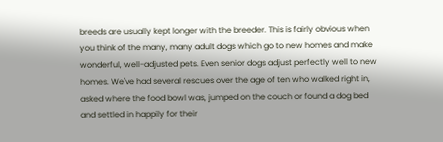breeds are usually kept longer with the breeder. This is fairly obvious when you think of the many, many adult dogs which go to new homes and make wonderful, well-adjusted pets. Even senior dogs adjust perfectly well to new homes. We've had several rescues over the age of ten who walked right in, asked where the food bowl was, jumped on the couch or found a dog bed and settled in happily for their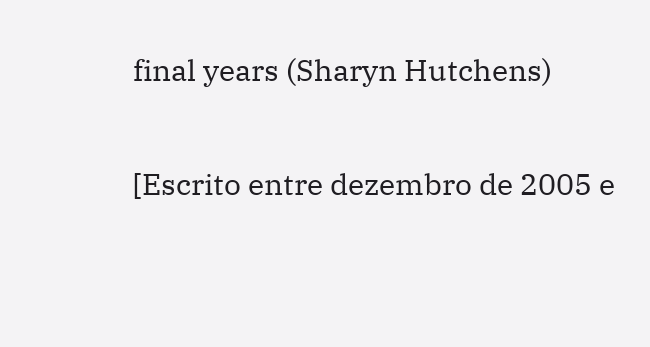final years (Sharyn Hutchens)

[Escrito entre dezembro de 2005 e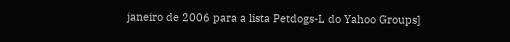janeiro de 2006 para a lista Petdogs-L do Yahoo Groups]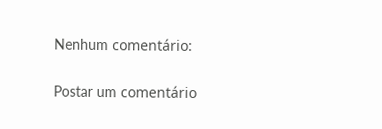Nenhum comentário:

Postar um comentário